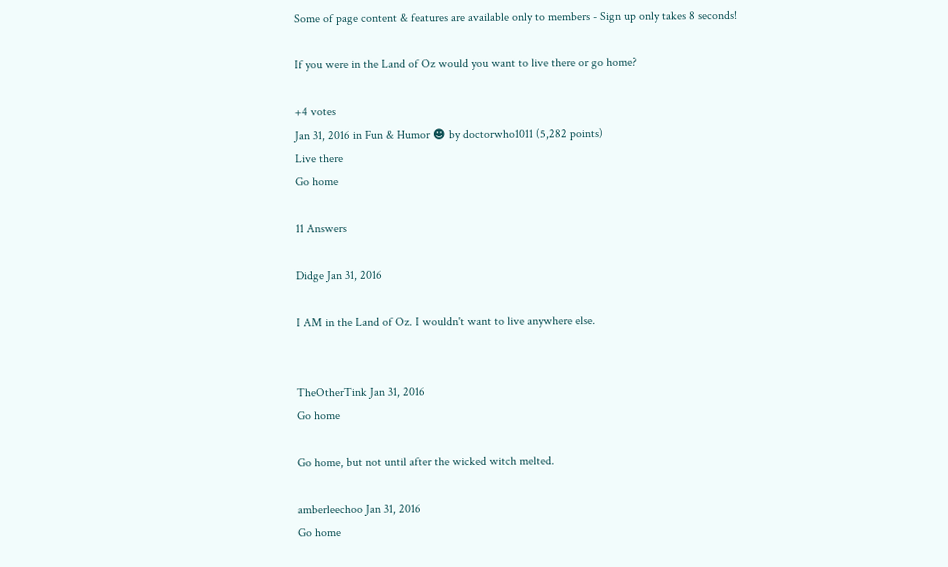Some of page content & features are available only to members - Sign up only takes 8 seconds!

If you were in the Land of Oz would you want to live there or go home?

+4 votes
Jan 31, 2016 in Fun & Humor ☻ by doctorwho1011 (5,282 points)
Live there
Go home

11 Answers

Didge Jan 31, 2016

I AM in the Land of Oz. I wouldn't want to live anywhere else.


TheOtherTink Jan 31, 2016
Go home

Go home, but not until after the wicked witch melted.

amberleechoo Jan 31, 2016
Go home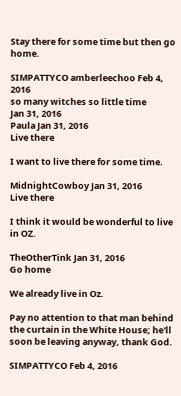Stay there for some time but then go home.

SIMPATTYCO amberleechoo Feb 4, 2016
so many witches so little time
Jan 31, 2016
Paula Jan 31, 2016
Live there

I want to live there for some time.

MidnightCowboy Jan 31, 2016
Live there

I think it would be wonderful to live in OZ.

TheOtherTink Jan 31, 2016
Go home

We already live in Oz.

Pay no attention to that man behind the curtain in the White House; he'll soon be leaving anyway, thank God.

SIMPATTYCO Feb 4, 2016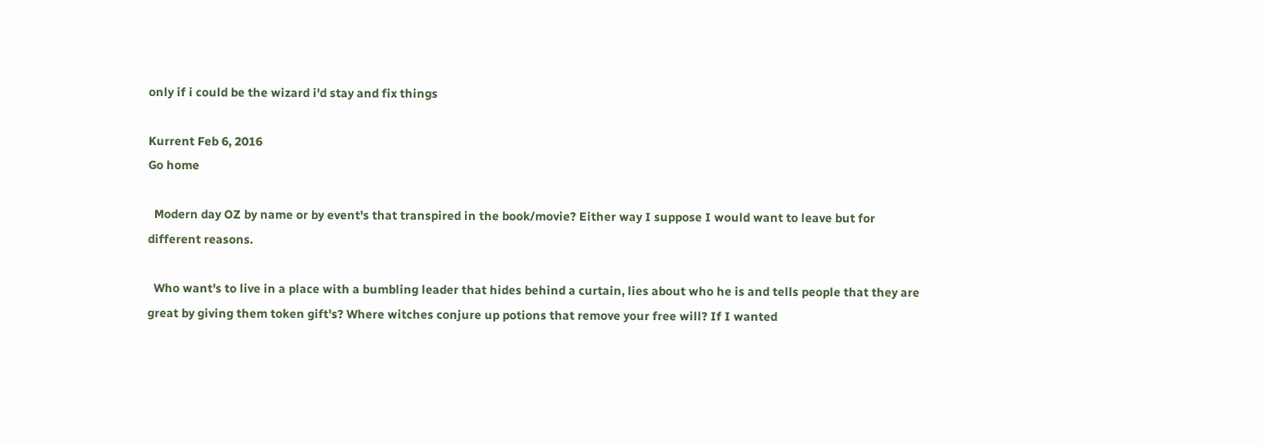only if i could be the wizard i'd stay and fix things

Kurrent Feb 6, 2016
Go home

  Modern day OZ by name or by event's that transpired in the book/movie? Either way I suppose I would want to leave but for different reasons.

  Who want's to live in a place with a bumbling leader that hides behind a curtain, lies about who he is and tells people that they are great by giving them token gift's? Where witches conjure up potions that remove your free will? If I wanted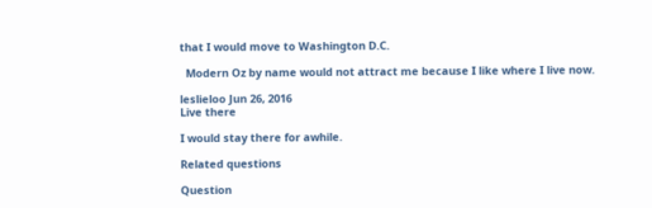that I would move to Washington D.C.

  Modern Oz by name would not attract me because I like where I live now.

leslieloo Jun 26, 2016
Live there

I would stay there for awhile.

Related questions

Question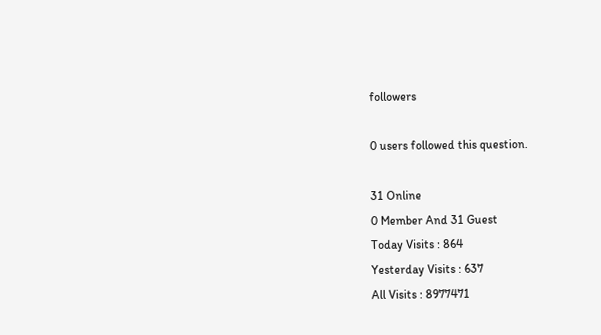followers

0 users followed this question.

31 Online
0 Member And 31 Guest
Today Visits : 864
Yesterday Visits : 637
All Visits : 8977471